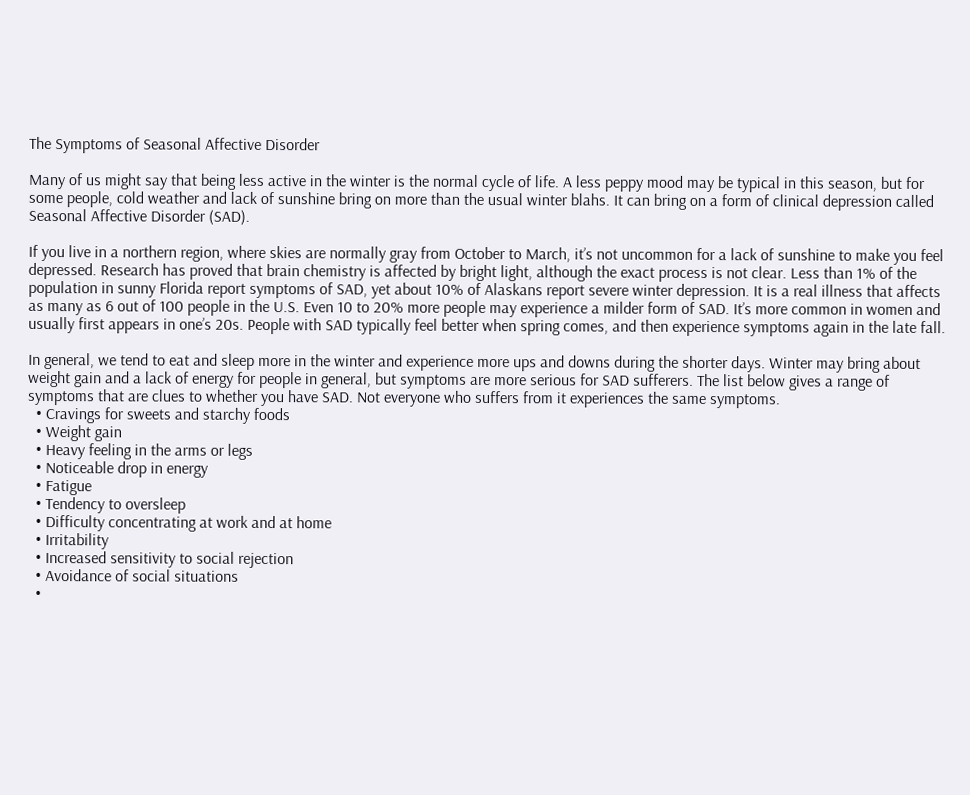The Symptoms of Seasonal Affective Disorder

Many of us might say that being less active in the winter is the normal cycle of life. A less peppy mood may be typical in this season, but for some people, cold weather and lack of sunshine bring on more than the usual winter blahs. It can bring on a form of clinical depression called Seasonal Affective Disorder (SAD).

If you live in a northern region, where skies are normally gray from October to March, it’s not uncommon for a lack of sunshine to make you feel depressed. Research has proved that brain chemistry is affected by bright light, although the exact process is not clear. Less than 1% of the population in sunny Florida report symptoms of SAD, yet about 10% of Alaskans report severe winter depression. It is a real illness that affects as many as 6 out of 100 people in the U.S. Even 10 to 20% more people may experience a milder form of SAD. It’s more common in women and usually first appears in one’s 20s. People with SAD typically feel better when spring comes, and then experience symptoms again in the late fall.

In general, we tend to eat and sleep more in the winter and experience more ups and downs during the shorter days. Winter may bring about weight gain and a lack of energy for people in general, but symptoms are more serious for SAD sufferers. The list below gives a range of symptoms that are clues to whether you have SAD. Not everyone who suffers from it experiences the same symptoms.
  • Cravings for sweets and starchy foods
  • Weight gain
  • Heavy feeling in the arms or legs
  • Noticeable drop in energy
  • Fatigue
  • Tendency to oversleep
  • Difficulty concentrating at work and at home
  • Irritability
  • Increased sensitivity to social rejection
  • Avoidance of social situations
  •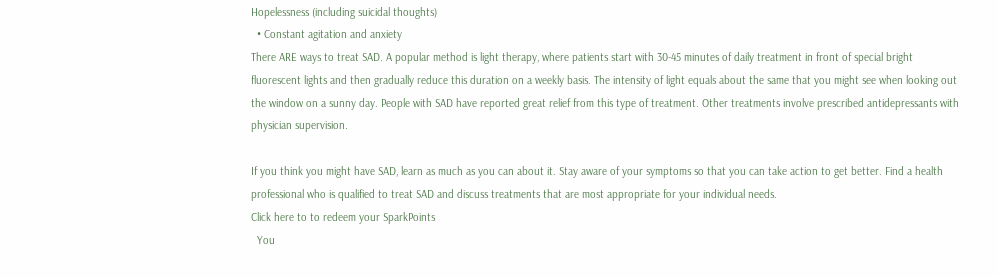Hopelessness (including suicidal thoughts)
  • Constant agitation and anxiety
There ARE ways to treat SAD. A popular method is light therapy, where patients start with 30-45 minutes of daily treatment in front of special bright fluorescent lights and then gradually reduce this duration on a weekly basis. The intensity of light equals about the same that you might see when looking out the window on a sunny day. People with SAD have reported great relief from this type of treatment. Other treatments involve prescribed antidepressants with physician supervision.

If you think you might have SAD, learn as much as you can about it. Stay aware of your symptoms so that you can take action to get better. Find a health professional who is qualified to treat SAD and discuss treatments that are most appropriate for your individual needs.
Click here to to redeem your SparkPoints
  You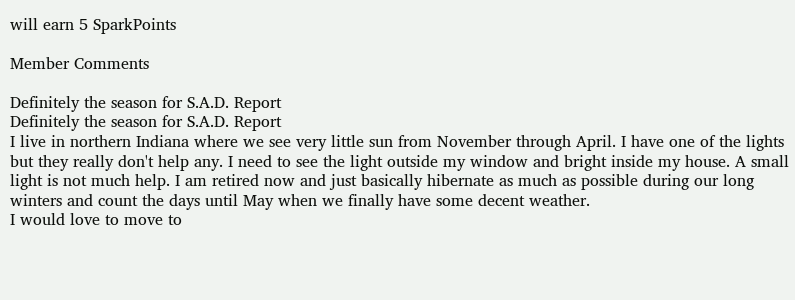will earn 5 SparkPoints

Member Comments

Definitely the season for S.A.D. Report
Definitely the season for S.A.D. Report
I live in northern Indiana where we see very little sun from November through April. I have one of the lights but they really don't help any. I need to see the light outside my window and bright inside my house. A small light is not much help. I am retired now and just basically hibernate as much as possible during our long winters and count the days until May when we finally have some decent weather.
I would love to move to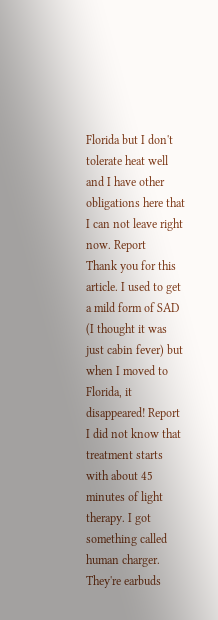Florida but I don't tolerate heat well and I have other obligations here that I can not leave right now. Report
Thank you for this article. I used to get a mild form of SAD (I thought it was just cabin fever) but when I moved to Florida, it disappeared! Report
I did not know that treatment starts with about 45 minutes of light therapy. I got something called human charger. They're earbuds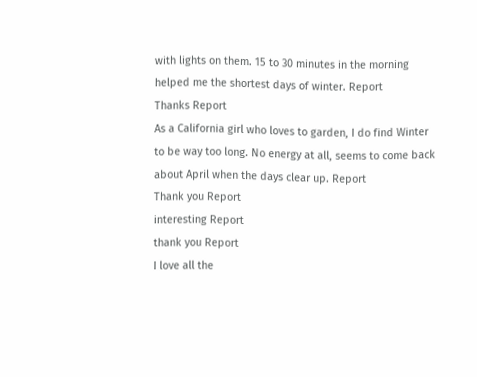with lights on them. 15 to 30 minutes in the morning helped me the shortest days of winter. Report
Thanks Report
As a California girl who loves to garden, I do find Winter to be way too long. No energy at all, seems to come back about April when the days clear up. Report
Thank you Report
interesting Report
thank you Report
I love all the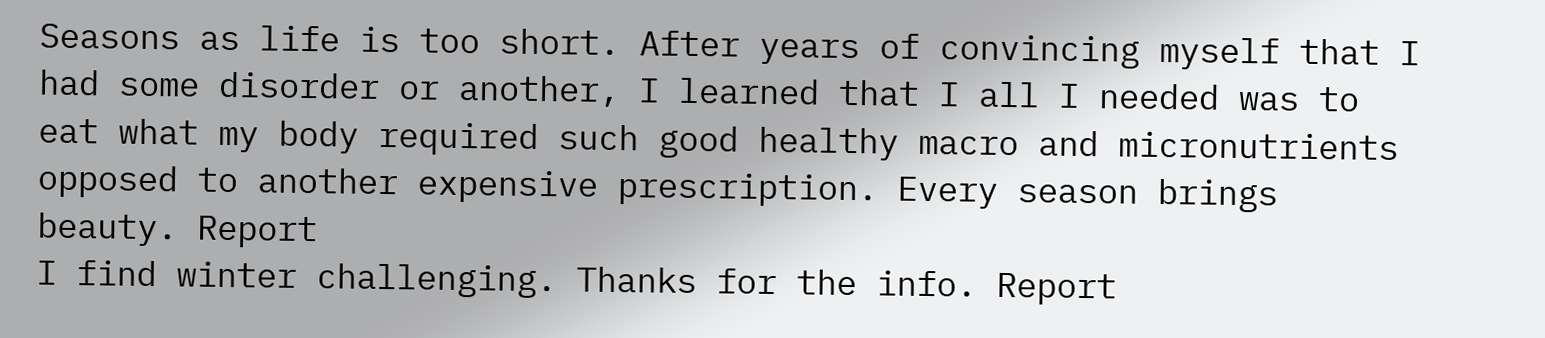Seasons as life is too short. After years of convincing myself that I had some disorder or another, I learned that I all I needed was to eat what my body required such good healthy macro and micronutrients opposed to another expensive prescription. Every season brings beauty. Report
I find winter challenging. Thanks for the info. Report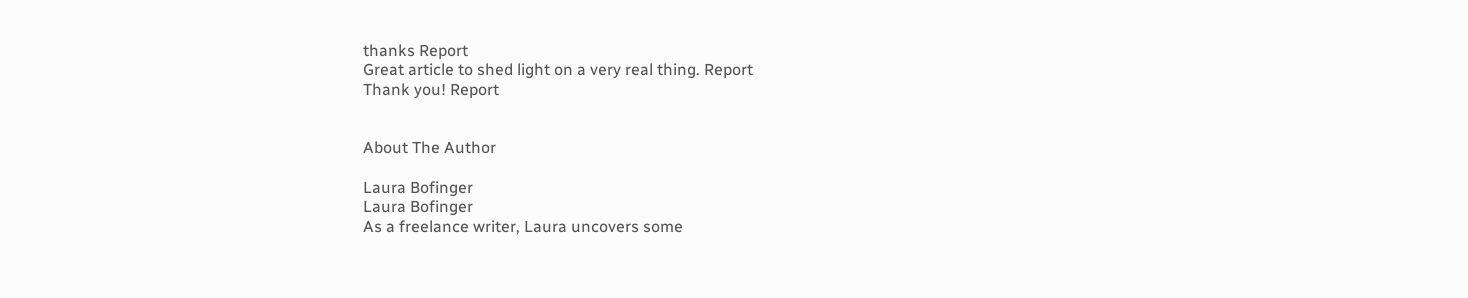thanks Report
Great article to shed light on a very real thing. Report
Thank you! Report


About The Author

Laura Bofinger
Laura Bofinger
As a freelance writer, Laura uncovers some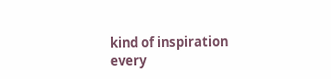kind of inspiration every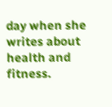day when she writes about health and fitness.